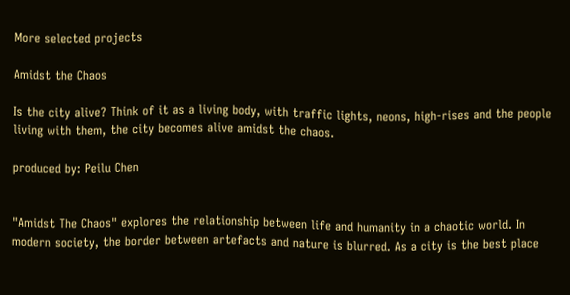More selected projects

Amidst the Chaos

Is the city alive? Think of it as a living body, with traffic lights, neons, high-rises and the people living with them, the city becomes alive amidst the chaos.

produced by: Peilu Chen


"Amidst The Chaos" explores the relationship between life and humanity in a chaotic world. In modern society, the border between artefacts and nature is blurred. As a city is the best place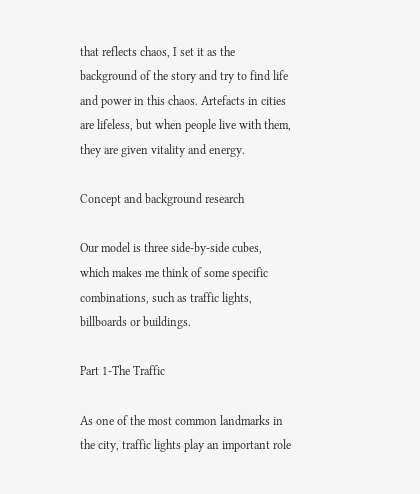that reflects chaos, I set it as the background of the story and try to find life and power in this chaos. Artefacts in cities are lifeless, but when people live with them, they are given vitality and energy.

Concept and background research

Our model is three side-by-side cubes, which makes me think of some specific combinations, such as traffic lights, billboards or buildings.

Part 1-The Traffic

As one of the most common landmarks in the city, traffic lights play an important role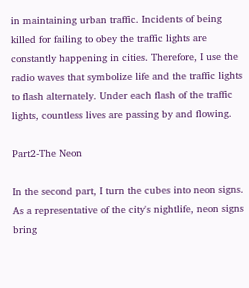in maintaining urban traffic. Incidents of being killed for failing to obey the traffic lights are constantly happening in cities. Therefore, I use the radio waves that symbolize life and the traffic lights to flash alternately. Under each flash of the traffic lights, countless lives are passing by and flowing.

Part2-The Neon

In the second part, I turn the cubes into neon signs. As a representative of the city's nightlife, neon signs bring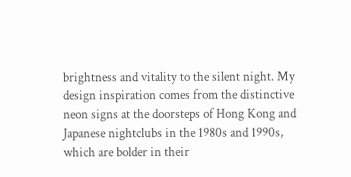brightness and vitality to the silent night. My design inspiration comes from the distinctive neon signs at the doorsteps of Hong Kong and Japanese nightclubs in the 1980s and 1990s, which are bolder in their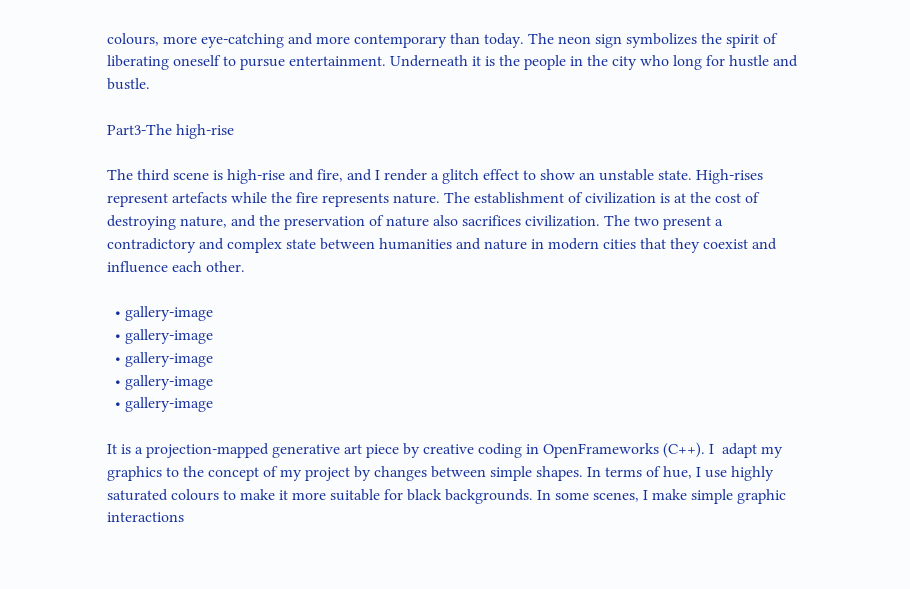colours, more eye-catching and more contemporary than today. The neon sign symbolizes the spirit of liberating oneself to pursue entertainment. Underneath it is the people in the city who long for hustle and bustle.

Part3-The high-rise

The third scene is high-rise and fire, and I render a glitch effect to show an unstable state. High-rises represent artefacts while the fire represents nature. The establishment of civilization is at the cost of destroying nature, and the preservation of nature also sacrifices civilization. The two present a contradictory and complex state between humanities and nature in modern cities that they coexist and influence each other.

  • gallery-image
  • gallery-image
  • gallery-image
  • gallery-image
  • gallery-image

It is a projection-mapped generative art piece by creative coding in OpenFrameworks (C++). I  adapt my graphics to the concept of my project by changes between simple shapes. In terms of hue, I use highly saturated colours to make it more suitable for black backgrounds. In some scenes, I make simple graphic interactions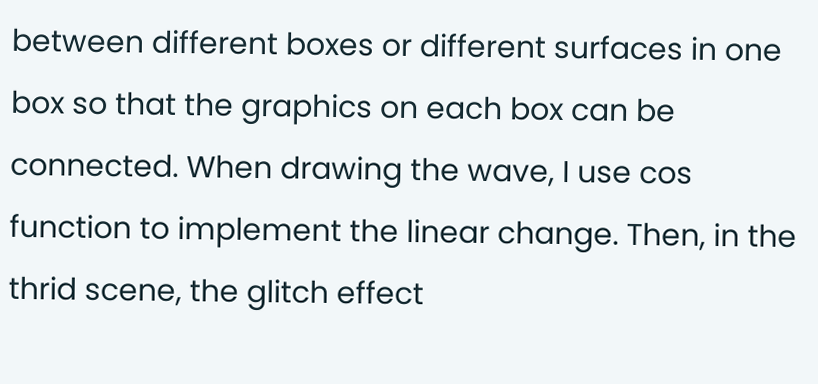between different boxes or different surfaces in one box so that the graphics on each box can be connected. When drawing the wave, I use cos function to implement the linear change. Then, in the thrid scene, the glitch effect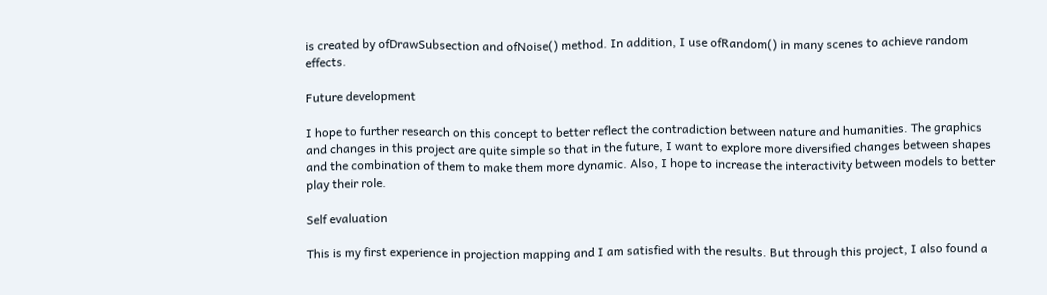is created by ofDrawSubsection and ofNoise() method. In addition, I use ofRandom() in many scenes to achieve random effects.

Future development

I hope to further research on this concept to better reflect the contradiction between nature and humanities. The graphics and changes in this project are quite simple so that in the future, I want to explore more diversified changes between shapes and the combination of them to make them more dynamic. Also, I hope to increase the interactivity between models to better play their role.

Self evaluation

This is my first experience in projection mapping and I am satisfied with the results. But through this project, I also found a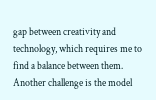gap between creativity and technology, which requires me to find a balance between them. Another challenge is the model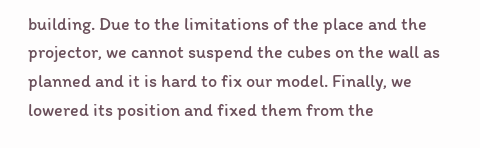building. Due to the limitations of the place and the projector, we cannot suspend the cubes on the wall as planned and it is hard to fix our model. Finally, we lowered its position and fixed them from the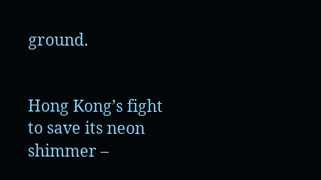ground.


Hong Kong’s fight to save its neon shimmer –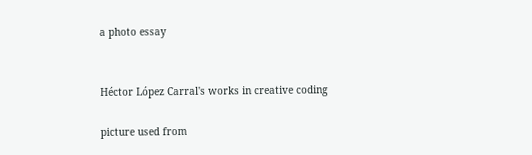a photo essay


Héctor López Carral's works in creative coding

picture used from